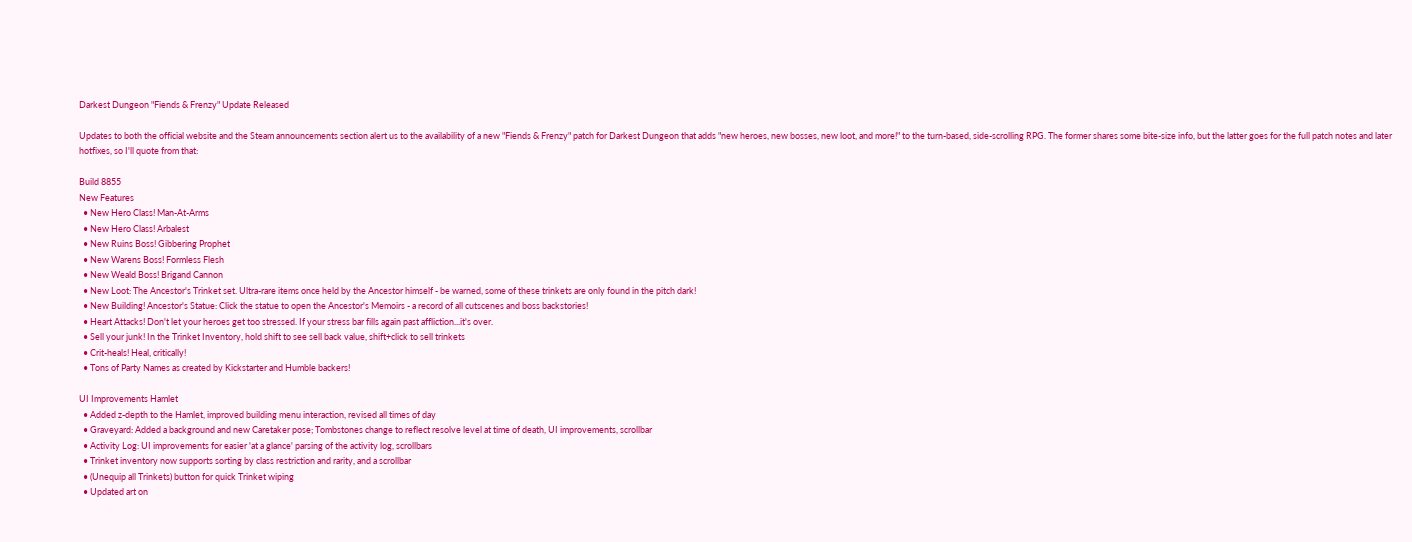Darkest Dungeon "Fiends & Frenzy" Update Released

Updates to both the official website and the Steam announcements section alert us to the availability of a new "Fiends & Frenzy" patch for Darkest Dungeon that adds "new heroes, new bosses, new loot, and more!" to the turn-based, side-scrolling RPG. The former shares some bite-size info, but the latter goes for the full patch notes and later hotfixes, so I'll quote from that:

Build 8855
New Features
  • New Hero Class! Man-At-Arms
  • New Hero Class! Arbalest
  • New Ruins Boss! Gibbering Prophet
  • New Warens Boss! Formless Flesh
  • New Weald Boss! Brigand Cannon
  • New Loot: The Ancestor's Trinket set. Ultra-rare items once held by the Ancestor himself - be warned, some of these trinkets are only found in the pitch dark!
  • New Building! Ancestor's Statue: Click the statue to open the Ancestor's Memoirs - a record of all cutscenes and boss backstories!
  • Heart Attacks! Don't let your heroes get too stressed. If your stress bar fills again past affliction...it's over.
  • Sell your junk! In the Trinket Inventory, hold shift to see sell back value, shift+click to sell trinkets
  • Crit-heals! Heal, critically!
  • Tons of Party Names as created by Kickstarter and Humble backers!

UI Improvements Hamlet
  • Added z-depth to the Hamlet, improved building menu interaction, revised all times of day
  • Graveyard: Added a background and new Caretaker pose; Tombstones change to reflect resolve level at time of death, UI improvements, scrollbar
  • Activity Log: UI improvements for easier 'at a glance' parsing of the activity log, scrollbars
  • Trinket inventory now supports sorting by class restriction and rarity, and a scrollbar
  • (Unequip all Trinkets) button for quick Trinket wiping
  • Updated art on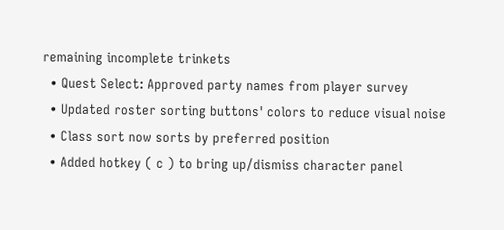remaining incomplete trinkets
  • Quest Select: Approved party names from player survey
  • Updated roster sorting buttons' colors to reduce visual noise
  • Class sort now sorts by preferred position
  • Added hotkey ( c ) to bring up/dismiss character panel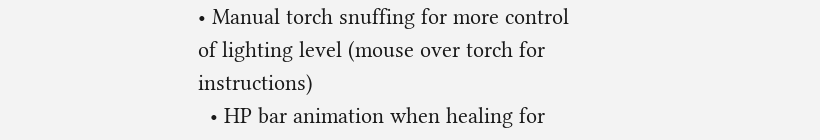• Manual torch snuffing for more control of lighting level (mouse over torch for instructions)
  • HP bar animation when healing for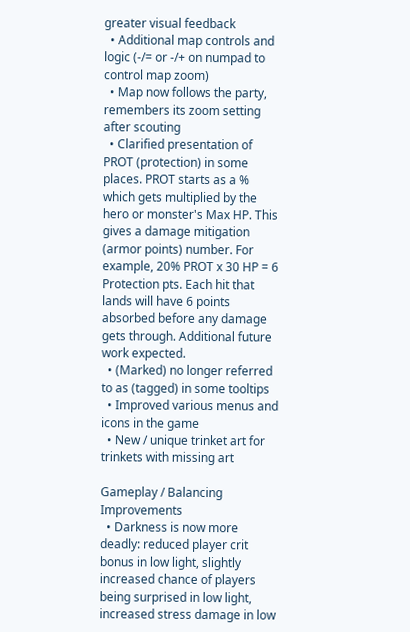greater visual feedback
  • Additional map controls and logic (-/= or -/+ on numpad to control map zoom)
  • Map now follows the party, remembers its zoom setting after scouting
  • Clarified presentation of PROT (protection) in some places. PROT starts as a % which gets multiplied by the hero or monster's Max HP. This gives a damage mitigation (armor points) number. For example, 20% PROT x 30 HP = 6 Protection pts. Each hit that lands will have 6 points absorbed before any damage gets through. Additional future work expected.
  • (Marked) no longer referred to as (tagged) in some tooltips
  • Improved various menus and icons in the game
  • New / unique trinket art for trinkets with missing art

Gameplay / Balancing Improvements
  • Darkness is now more deadly: reduced player crit bonus in low light, slightly increased chance of players being surprised in low light, increased stress damage in low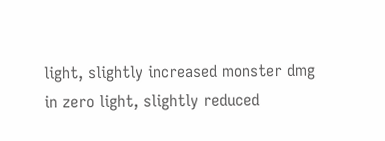light, slightly increased monster dmg in zero light, slightly reduced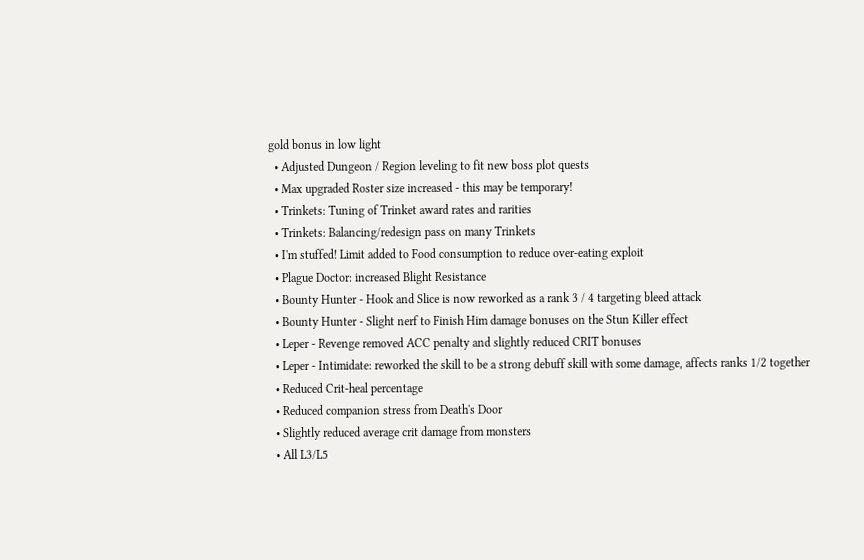gold bonus in low light
  • Adjusted Dungeon / Region leveling to fit new boss plot quests
  • Max upgraded Roster size increased - this may be temporary!
  • Trinkets: Tuning of Trinket award rates and rarities
  • Trinkets: Balancing/redesign pass on many Trinkets
  • I'm stuffed! Limit added to Food consumption to reduce over-eating exploit
  • Plague Doctor: increased Blight Resistance
  • Bounty Hunter - Hook and Slice is now reworked as a rank 3 / 4 targeting bleed attack
  • Bounty Hunter - Slight nerf to Finish Him damage bonuses on the Stun Killer effect
  • Leper - Revenge removed ACC penalty and slightly reduced CRIT bonuses
  • Leper - Intimidate: reworked the skill to be a strong debuff skill with some damage, affects ranks 1/2 together
  • Reduced Crit-heal percentage
  • Reduced companion stress from Death's Door
  • Slightly reduced average crit damage from monsters
  • All L3/L5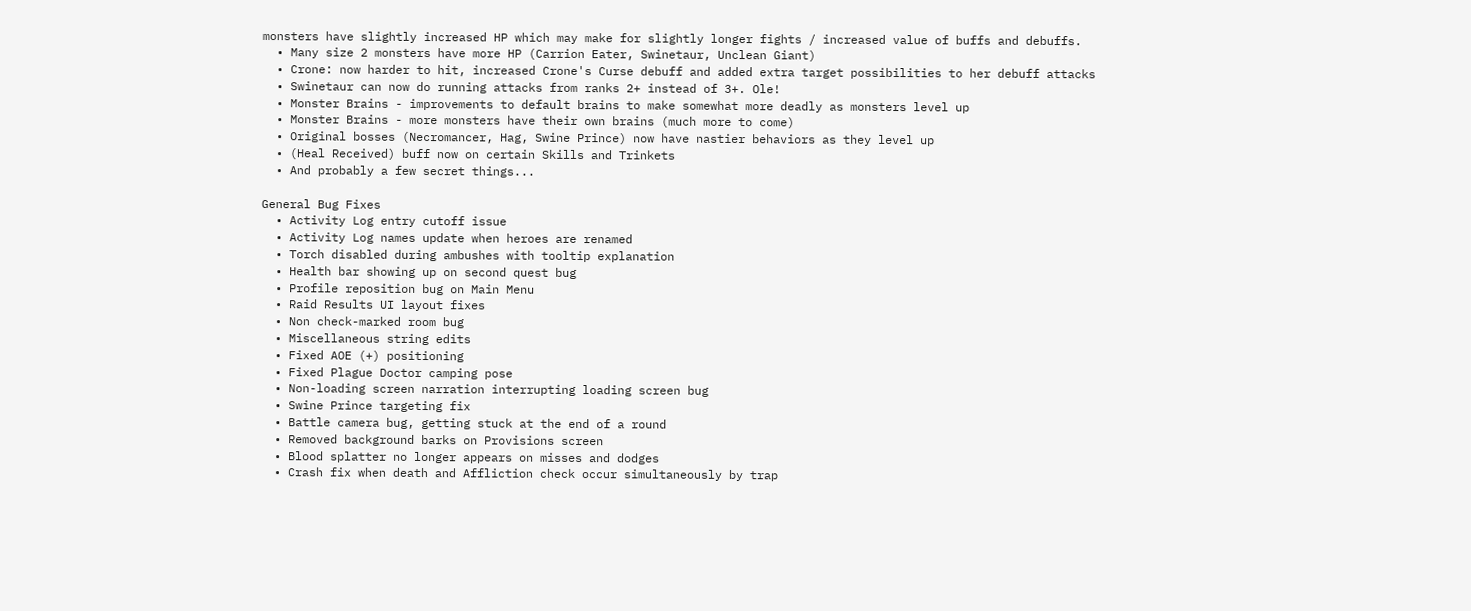monsters have slightly increased HP which may make for slightly longer fights / increased value of buffs and debuffs.
  • Many size 2 monsters have more HP (Carrion Eater, Swinetaur, Unclean Giant)
  • Crone: now harder to hit, increased Crone's Curse debuff and added extra target possibilities to her debuff attacks
  • Swinetaur can now do running attacks from ranks 2+ instead of 3+. Ole!
  • Monster Brains - improvements to default brains to make somewhat more deadly as monsters level up
  • Monster Brains - more monsters have their own brains (much more to come)
  • Original bosses (Necromancer, Hag, Swine Prince) now have nastier behaviors as they level up
  • (Heal Received) buff now on certain Skills and Trinkets
  • And probably a few secret things...

General Bug Fixes
  • Activity Log entry cutoff issue
  • Activity Log names update when heroes are renamed
  • Torch disabled during ambushes with tooltip explanation
  • Health bar showing up on second quest bug
  • Profile reposition bug on Main Menu
  • Raid Results UI layout fixes
  • Non check-marked room bug
  • Miscellaneous string edits
  • Fixed AOE (+) positioning
  • Fixed Plague Doctor camping pose
  • Non-loading screen narration interrupting loading screen bug
  • Swine Prince targeting fix
  • Battle camera bug, getting stuck at the end of a round
  • Removed background barks on Provisions screen
  • Blood splatter no longer appears on misses and dodges
  • Crash fix when death and Affliction check occur simultaneously by trap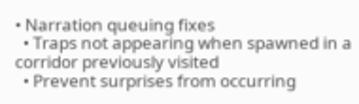• Narration queuing fixes
  • Traps not appearing when spawned in a corridor previously visited
  • Prevent surprises from occurring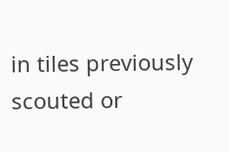in tiles previously scouted or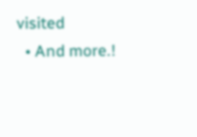visited
  • And more.!